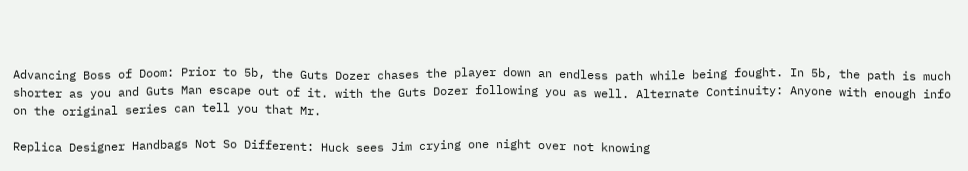Advancing Boss of Doom: Prior to 5b, the Guts Dozer chases the player down an endless path while being fought. In 5b, the path is much shorter as you and Guts Man escape out of it. with the Guts Dozer following you as well. Alternate Continuity: Anyone with enough info on the original series can tell you that Mr.

Replica Designer Handbags Not So Different: Huck sees Jim crying one night over not knowing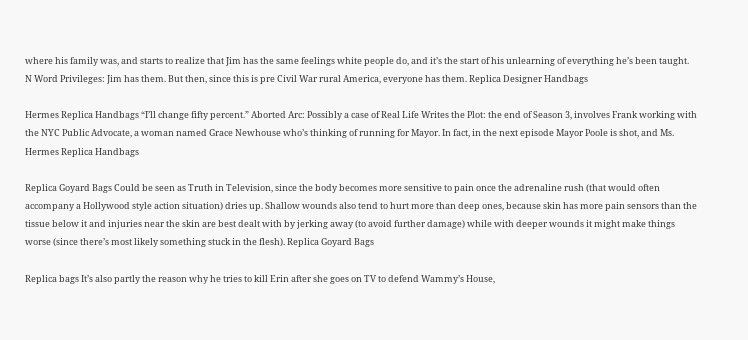where his family was, and starts to realize that Jim has the same feelings white people do, and it’s the start of his unlearning of everything he’s been taught. N Word Privileges: Jim has them. But then, since this is pre Civil War rural America, everyone has them. Replica Designer Handbags

Hermes Replica Handbags “I’ll change fifty percent.” Aborted Arc: Possibly a case of Real Life Writes the Plot: the end of Season 3, involves Frank working with the NYC Public Advocate, a woman named Grace Newhouse who’s thinking of running for Mayor. In fact, in the next episode Mayor Poole is shot, and Ms. Hermes Replica Handbags

Replica Goyard Bags Could be seen as Truth in Television, since the body becomes more sensitive to pain once the adrenaline rush (that would often accompany a Hollywood style action situation) dries up. Shallow wounds also tend to hurt more than deep ones, because skin has more pain sensors than the tissue below it and injuries near the skin are best dealt with by jerking away (to avoid further damage) while with deeper wounds it might make things worse (since there’s most likely something stuck in the flesh). Replica Goyard Bags

Replica bags It’s also partly the reason why he tries to kill Erin after she goes on TV to defend Wammy’s House,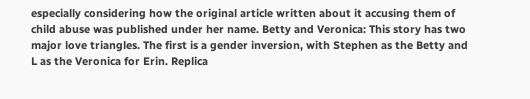especially considering how the original article written about it accusing them of child abuse was published under her name. Betty and Veronica: This story has two major love triangles. The first is a gender inversion, with Stephen as the Betty and L as the Veronica for Erin. Replica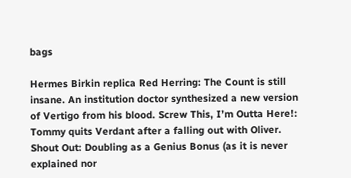bags

Hermes Birkin replica Red Herring: The Count is still insane. An institution doctor synthesized a new version of Vertigo from his blood. Screw This, I’m Outta Here!: Tommy quits Verdant after a falling out with Oliver. Shout Out: Doubling as a Genius Bonus (as it is never explained nor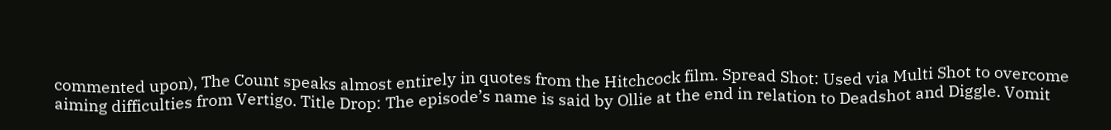commented upon), The Count speaks almost entirely in quotes from the Hitchcock film. Spread Shot: Used via Multi Shot to overcome aiming difficulties from Vertigo. Title Drop: The episode’s name is said by Ollie at the end in relation to Deadshot and Diggle. Vomit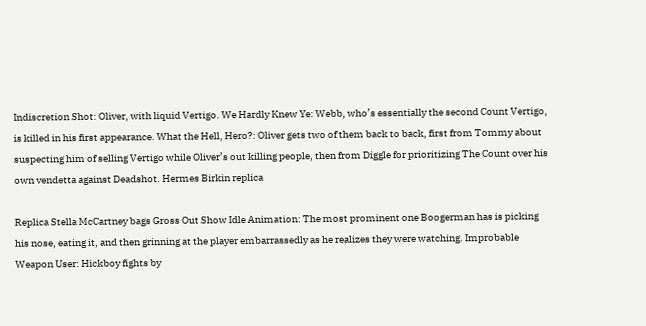Indiscretion Shot: Oliver, with liquid Vertigo. We Hardly Knew Ye: Webb, who’s essentially the second Count Vertigo, is killed in his first appearance. What the Hell, Hero?: Oliver gets two of them back to back, first from Tommy about suspecting him of selling Vertigo while Oliver’s out killing people, then from Diggle for prioritizing The Count over his own vendetta against Deadshot. Hermes Birkin replica

Replica Stella McCartney bags Gross Out Show Idle Animation: The most prominent one Boogerman has is picking his nose, eating it, and then grinning at the player embarrassedly as he realizes they were watching. Improbable Weapon User: Hickboy fights by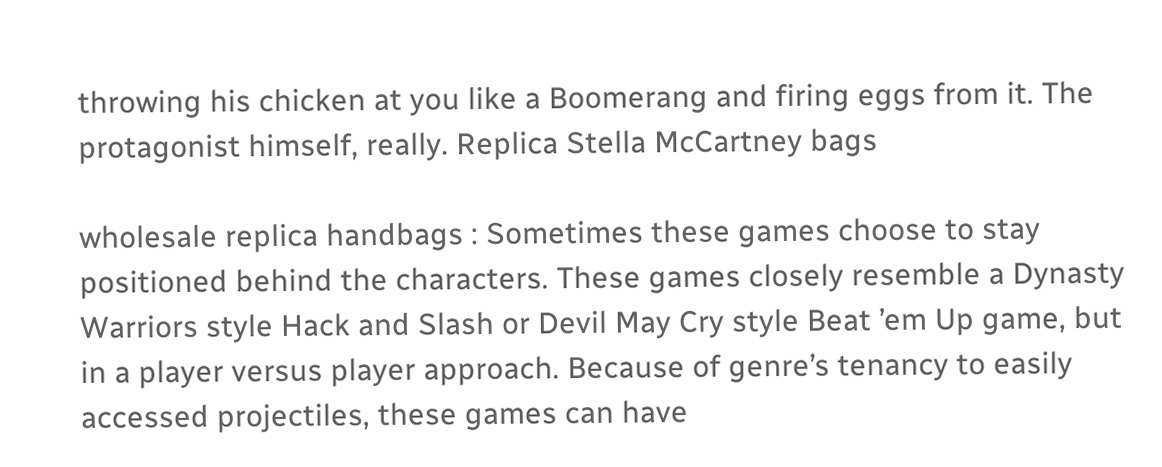throwing his chicken at you like a Boomerang and firing eggs from it. The protagonist himself, really. Replica Stella McCartney bags

wholesale replica handbags : Sometimes these games choose to stay positioned behind the characters. These games closely resemble a Dynasty Warriors style Hack and Slash or Devil May Cry style Beat ’em Up game, but in a player versus player approach. Because of genre’s tenancy to easily accessed projectiles, these games can have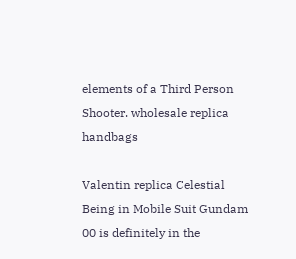elements of a Third Person Shooter. wholesale replica handbags

Valentin replica Celestial Being in Mobile Suit Gundam 00 is definitely in the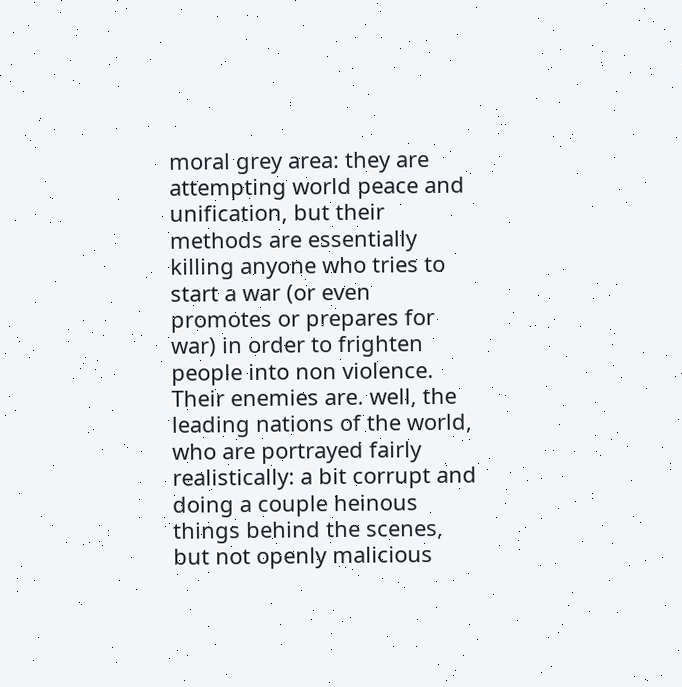moral grey area: they are attempting world peace and unification, but their methods are essentially killing anyone who tries to start a war (or even promotes or prepares for war) in order to frighten people into non violence. Their enemies are. well, the leading nations of the world, who are portrayed fairly realistically: a bit corrupt and doing a couple heinous things behind the scenes, but not openly malicious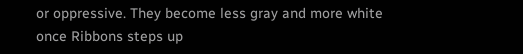or oppressive. They become less gray and more white once Ribbons steps up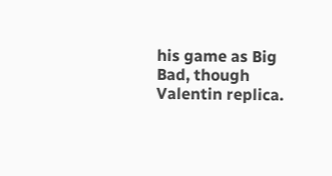his game as Big Bad, though Valentin replica.